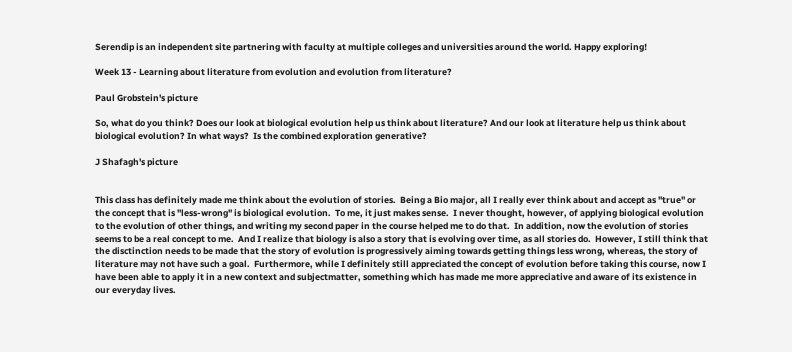Serendip is an independent site partnering with faculty at multiple colleges and universities around the world. Happy exploring!

Week 13 - Learning about literature from evolution and evolution from literature?

Paul Grobstein's picture

So, what do you think? Does our look at biological evolution help us think about literature? And our look at literature help us think about biological evolution? In what ways?  Is the combined exploration generative?

J Shafagh's picture


This class has definitely made me think about the evolution of stories.  Being a Bio major, all I really ever think about and accept as "true" or the concept that is "less-wrong" is biological evolution.  To me, it just makes sense.  I never thought, however, of applying biological evolution to the evolution of other things, and writing my second paper in the course helped me to do that.  In addition, now the evolution of stories seems to be a real concept to me.  And I realize that biology is also a story that is evolving over time, as all stories do.  However, I still think that the disctinction needs to be made that the story of evolution is progressively aiming towards getting things less wrong, whereas, the story of literature may not have such a goal.  Furthermore, while I definitely still appreciated the concept of evolution before taking this course, now I have been able to apply it in a new context and subjectmatter, something which has made me more appreciative and aware of its existence in our everyday lives.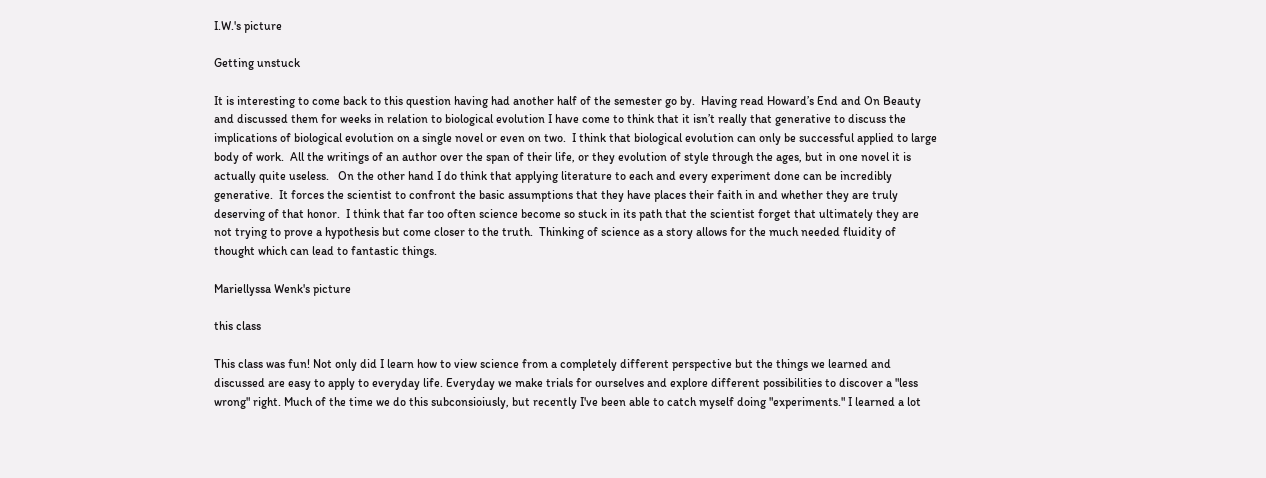I.W.'s picture

Getting unstuck

It is interesting to come back to this question having had another half of the semester go by.  Having read Howard’s End and On Beauty and discussed them for weeks in relation to biological evolution I have come to think that it isn’t really that generative to discuss the implications of biological evolution on a single novel or even on two.  I think that biological evolution can only be successful applied to large body of work.  All the writings of an author over the span of their life, or they evolution of style through the ages, but in one novel it is actually quite useless.   On the other hand I do think that applying literature to each and every experiment done can be incredibly generative.  It forces the scientist to confront the basic assumptions that they have places their faith in and whether they are truly deserving of that honor.  I think that far too often science become so stuck in its path that the scientist forget that ultimately they are not trying to prove a hypothesis but come closer to the truth.  Thinking of science as a story allows for the much needed fluidity of thought which can lead to fantastic things.

Mariellyssa Wenk's picture

this class

This class was fun! Not only did I learn how to view science from a completely different perspective but the things we learned and discussed are easy to apply to everyday life. Everyday we make trials for ourselves and explore different possibilities to discover a "less wrong" right. Much of the time we do this subconsioiusly, but recently I've been able to catch myself doing "experiments." I learned a lot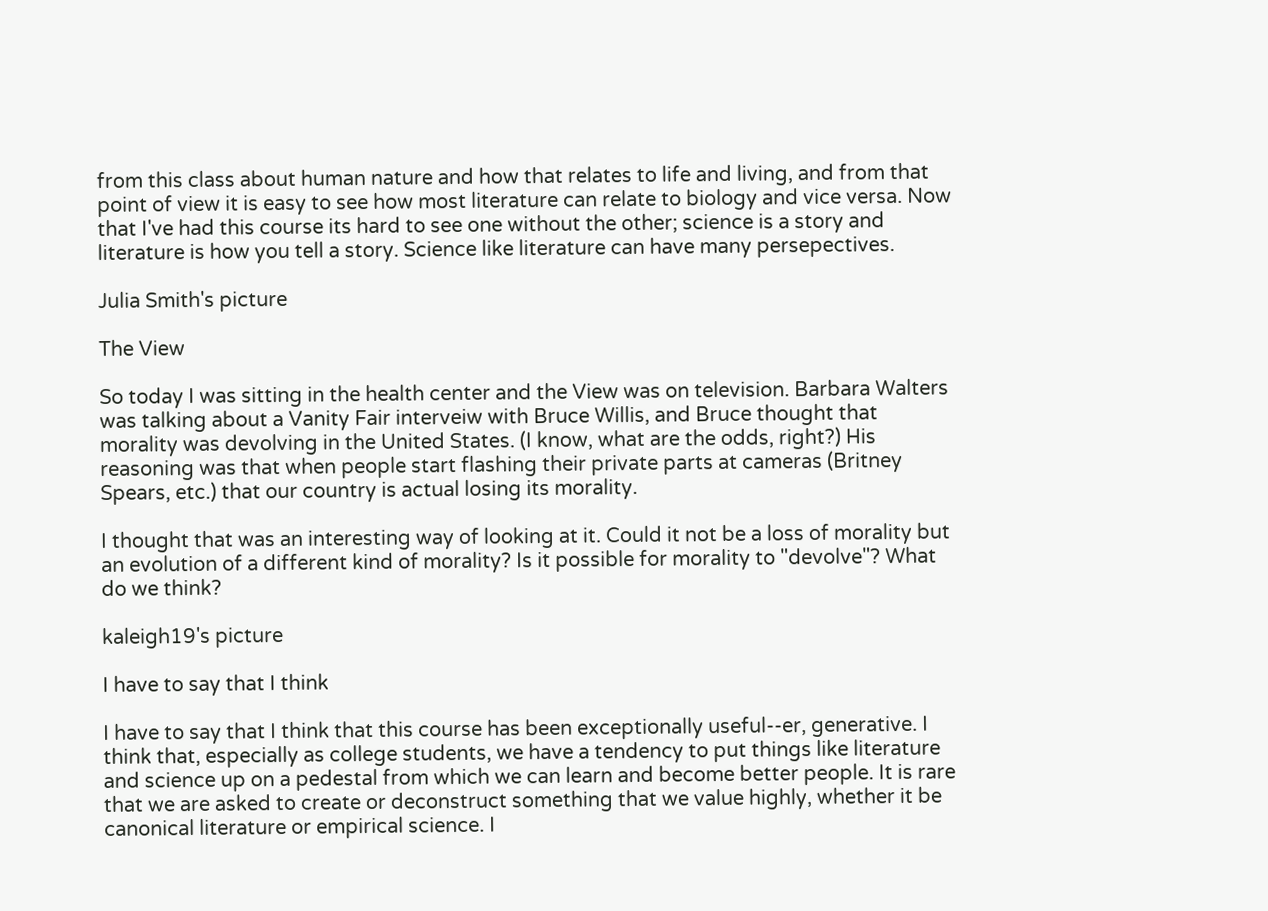from this class about human nature and how that relates to life and living, and from that point of view it is easy to see how most literature can relate to biology and vice versa. Now that I've had this course its hard to see one without the other; science is a story and literature is how you tell a story. Science like literature can have many persepectives.

Julia Smith's picture

The View

So today I was sitting in the health center and the View was on television. Barbara Walters was talking about a Vanity Fair interveiw with Bruce Willis, and Bruce thought that morality was devolving in the United States. (I know, what are the odds, right?) His reasoning was that when people start flashing their private parts at cameras (Britney Spears, etc.) that our country is actual losing its morality.

I thought that was an interesting way of looking at it. Could it not be a loss of morality but an evolution of a different kind of morality? Is it possible for morality to "devolve"? What do we think?

kaleigh19's picture

I have to say that I think

I have to say that I think that this course has been exceptionally useful--er, generative. I think that, especially as college students, we have a tendency to put things like literature and science up on a pedestal from which we can learn and become better people. It is rare that we are asked to create or deconstruct something that we value highly, whether it be canonical literature or empirical science. I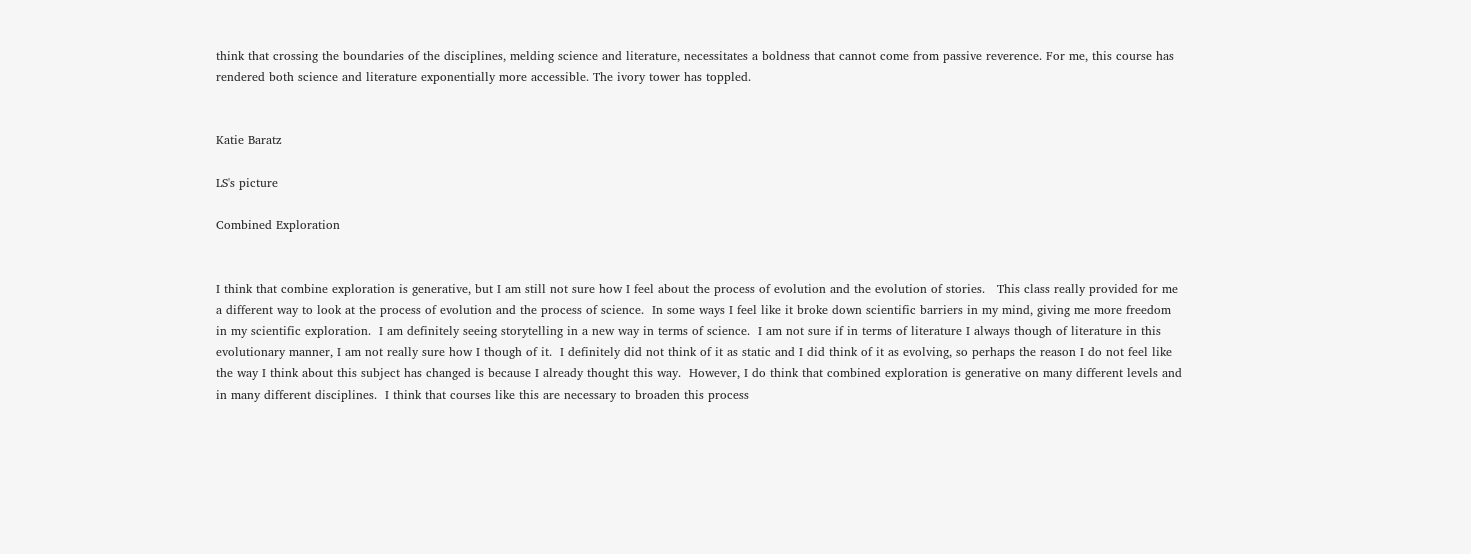think that crossing the boundaries of the disciplines, melding science and literature, necessitates a boldness that cannot come from passive reverence. For me, this course has rendered both science and literature exponentially more accessible. The ivory tower has toppled.


Katie Baratz

LS's picture

Combined Exploration


I think that combine exploration is generative, but I am still not sure how I feel about the process of evolution and the evolution of stories.   This class really provided for me a different way to look at the process of evolution and the process of science.  In some ways I feel like it broke down scientific barriers in my mind, giving me more freedom in my scientific exploration.  I am definitely seeing storytelling in a new way in terms of science.  I am not sure if in terms of literature I always though of literature in this evolutionary manner, I am not really sure how I though of it.  I definitely did not think of it as static and I did think of it as evolving, so perhaps the reason I do not feel like the way I think about this subject has changed is because I already thought this way.  However, I do think that combined exploration is generative on many different levels and in many different disciplines.  I think that courses like this are necessary to broaden this process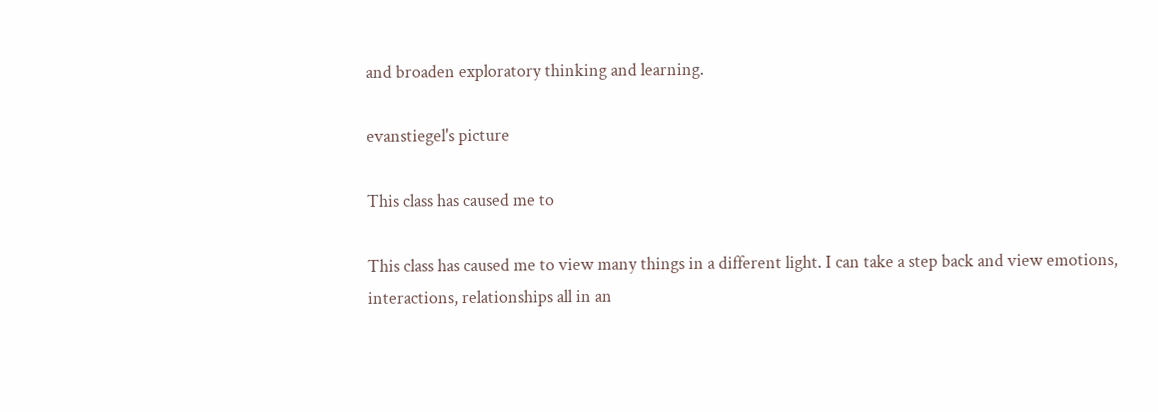and broaden exploratory thinking and learning.

evanstiegel's picture

This class has caused me to

This class has caused me to view many things in a different light. I can take a step back and view emotions, interactions, relationships all in an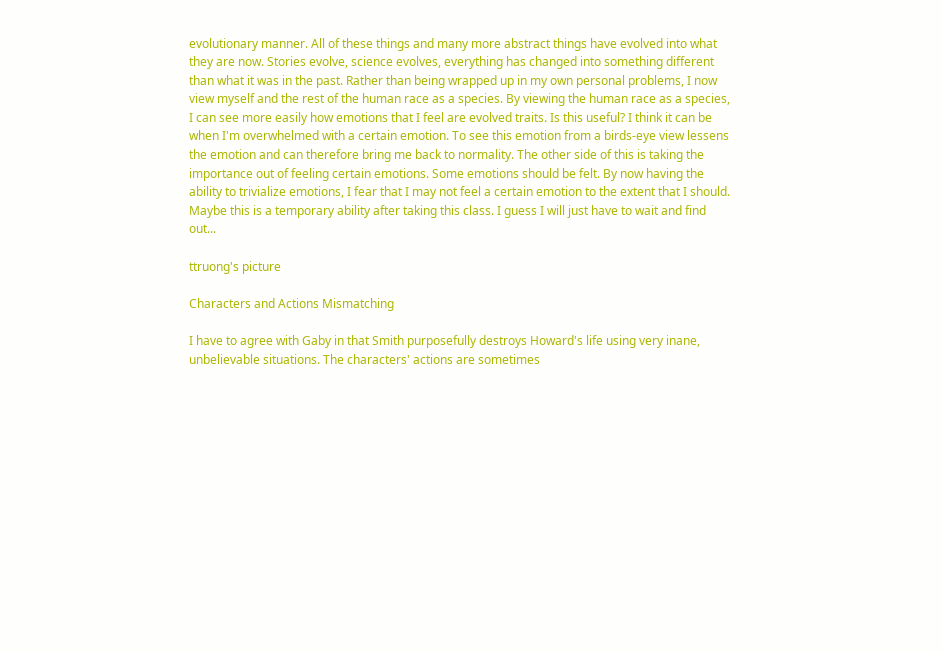evolutionary manner. All of these things and many more abstract things have evolved into what they are now. Stories evolve, science evolves, everything has changed into something different than what it was in the past. Rather than being wrapped up in my own personal problems, I now view myself and the rest of the human race as a species. By viewing the human race as a species, I can see more easily how emotions that I feel are evolved traits. Is this useful? I think it can be when I'm overwhelmed with a certain emotion. To see this emotion from a birds-eye view lessens the emotion and can therefore bring me back to normality. The other side of this is taking the importance out of feeling certain emotions. Some emotions should be felt. By now having the ability to trivialize emotions, I fear that I may not feel a certain emotion to the extent that I should. Maybe this is a temporary ability after taking this class. I guess I will just have to wait and find out...

ttruong's picture

Characters and Actions Mismatching

I have to agree with Gaby in that Smith purposefully destroys Howard's life using very inane, unbelievable situations. The characters' actions are sometimes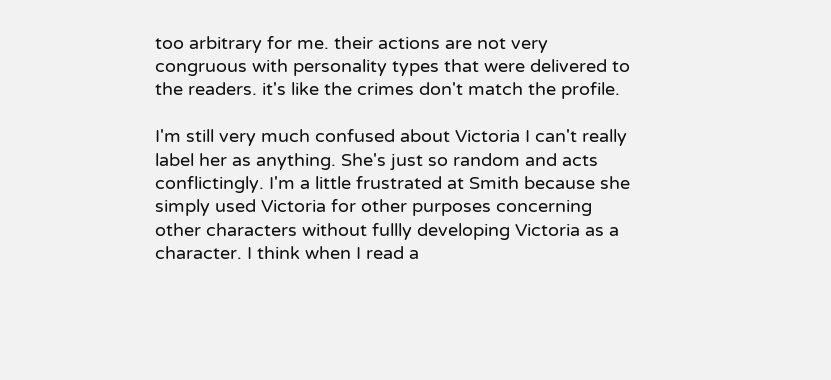too arbitrary for me. their actions are not very congruous with personality types that were delivered to the readers. it's like the crimes don't match the profile.

I'm still very much confused about Victoria I can't really label her as anything. She's just so random and acts conflictingly. I'm a little frustrated at Smith because she simply used Victoria for other purposes concerning other characters without fullly developing Victoria as a character. I think when I read a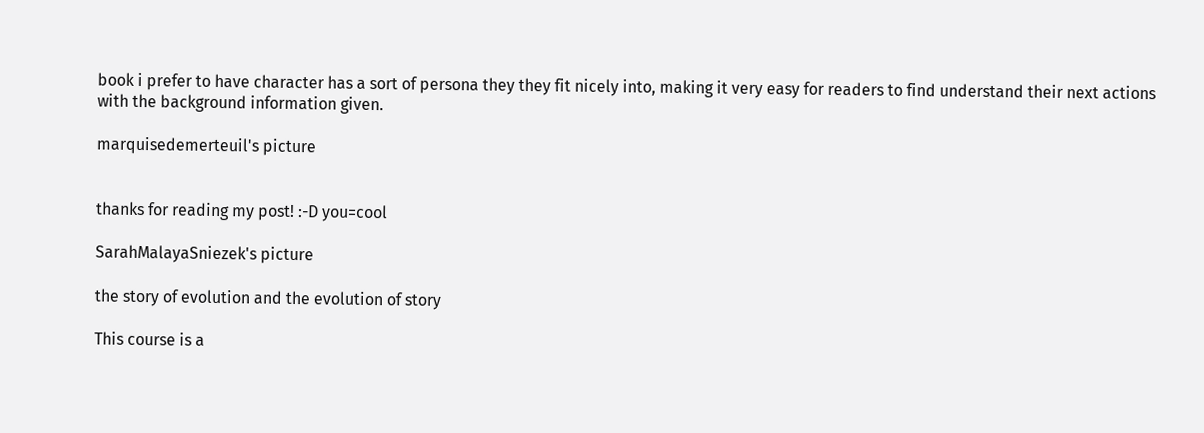book i prefer to have character has a sort of persona they they fit nicely into, making it very easy for readers to find understand their next actions with the background information given.

marquisedemerteuil's picture


thanks for reading my post! :-D you=cool

SarahMalayaSniezek's picture

the story of evolution and the evolution of story

This course is a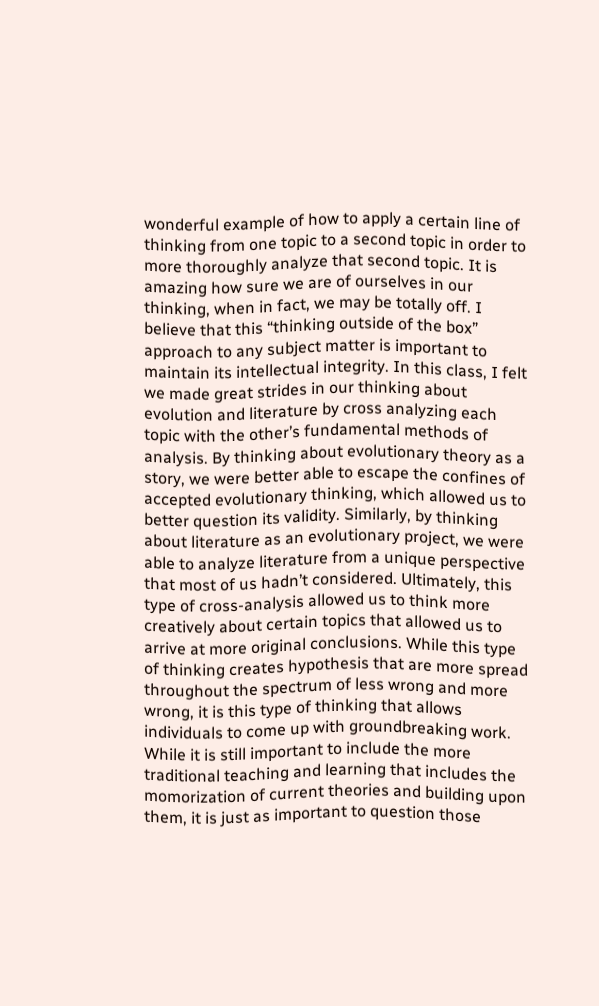wonderful example of how to apply a certain line of thinking from one topic to a second topic in order to more thoroughly analyze that second topic. It is amazing how sure we are of ourselves in our thinking, when in fact, we may be totally off. I believe that this “thinking outside of the box” approach to any subject matter is important to maintain its intellectual integrity. In this class, I felt we made great strides in our thinking about evolution and literature by cross analyzing each topic with the other’s fundamental methods of analysis. By thinking about evolutionary theory as a story, we were better able to escape the confines of accepted evolutionary thinking, which allowed us to better question its validity. Similarly, by thinking about literature as an evolutionary project, we were able to analyze literature from a unique perspective that most of us hadn’t considered. Ultimately, this type of cross-analysis allowed us to think more creatively about certain topics that allowed us to arrive at more original conclusions. While this type of thinking creates hypothesis that are more spread throughout the spectrum of less wrong and more wrong, it is this type of thinking that allows individuals to come up with groundbreaking work. While it is still important to include the more traditional teaching and learning that includes the momorization of current theories and building upon them, it is just as important to question those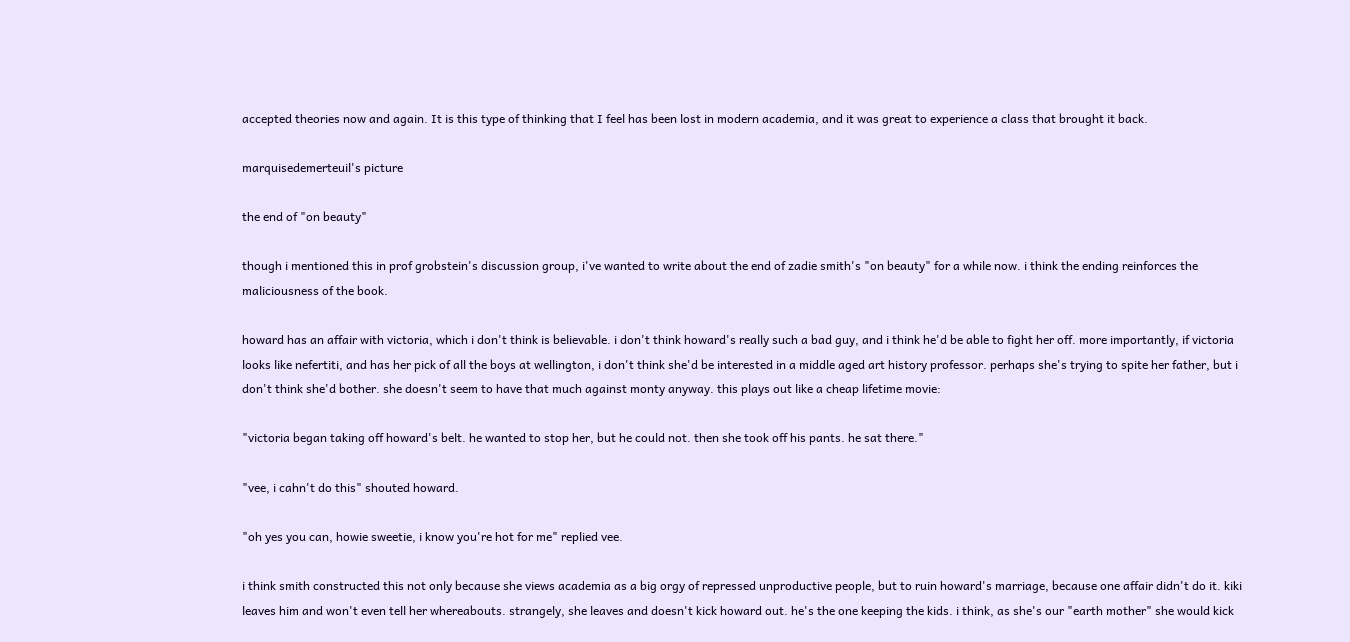accepted theories now and again. It is this type of thinking that I feel has been lost in modern academia, and it was great to experience a class that brought it back.

marquisedemerteuil's picture

the end of "on beauty"

though i mentioned this in prof grobstein's discussion group, i've wanted to write about the end of zadie smith's "on beauty" for a while now. i think the ending reinforces the maliciousness of the book.

howard has an affair with victoria, which i don't think is believable. i don't think howard's really such a bad guy, and i think he'd be able to fight her off. more importantly, if victoria looks like nefertiti, and has her pick of all the boys at wellington, i don't think she'd be interested in a middle aged art history professor. perhaps she's trying to spite her father, but i don't think she'd bother. she doesn't seem to have that much against monty anyway. this plays out like a cheap lifetime movie:

"victoria began taking off howard's belt. he wanted to stop her, but he could not. then she took off his pants. he sat there."

"vee, i cahn't do this" shouted howard.

"oh yes you can, howie sweetie, i know you're hot for me" replied vee.

i think smith constructed this not only because she views academia as a big orgy of repressed unproductive people, but to ruin howard's marriage, because one affair didn't do it. kiki leaves him and won't even tell her whereabouts. strangely, she leaves and doesn't kick howard out. he's the one keeping the kids. i think, as she's our "earth mother" she would kick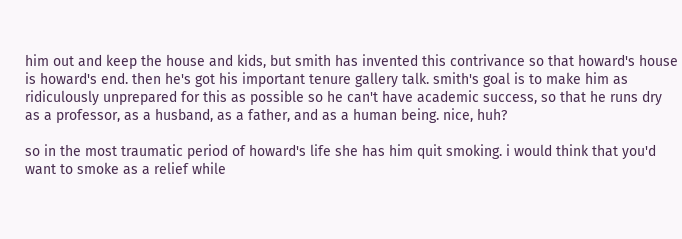him out and keep the house and kids, but smith has invented this contrivance so that howard's house is howard's end. then he's got his important tenure gallery talk. smith's goal is to make him as ridiculously unprepared for this as possible so he can't have academic success, so that he runs dry as a professor, as a husband, as a father, and as a human being. nice, huh?

so in the most traumatic period of howard's life she has him quit smoking. i would think that you'd want to smoke as a relief while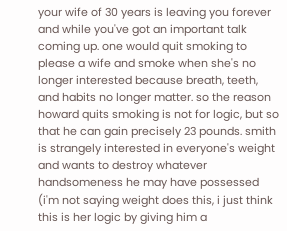your wife of 30 years is leaving you forever and while you've got an important talk coming up. one would quit smoking to please a wife and smoke when she's no longer interested because breath, teeth, and habits no longer matter. so the reason howard quits smoking is not for logic, but so that he can gain precisely 23 pounds. smith is strangely interested in everyone's weight and wants to destroy whatever handsomeness he may have possessed (i'm not saying weight does this, i just think this is her logic by giving him a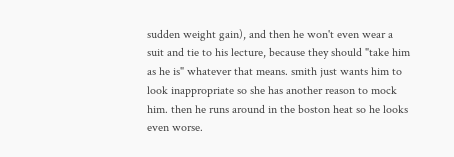sudden weight gain), and then he won't even wear a suit and tie to his lecture, because they should "take him as he is" whatever that means. smith just wants him to look inappropriate so she has another reason to mock him. then he runs around in the boston heat so he looks even worse.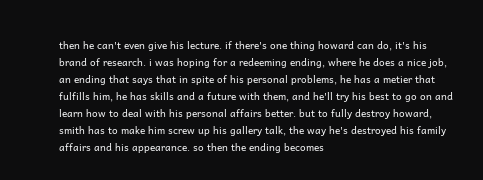then he can't even give his lecture. if there's one thing howard can do, it's his brand of research. i was hoping for a redeeming ending, where he does a nice job, an ending that says that in spite of his personal problems, he has a metier that fulfills him, he has skills and a future with them, and he'll try his best to go on and learn how to deal with his personal affairs better. but to fully destroy howard, smith has to make him screw up his gallery talk, the way he's destroyed his family affairs and his appearance. so then the ending becomes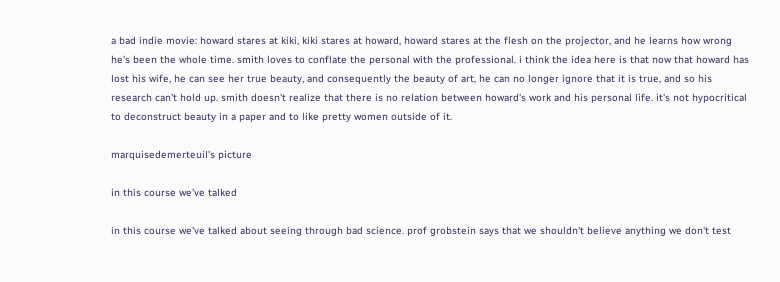a bad indie movie: howard stares at kiki, kiki stares at howard, howard stares at the flesh on the projector, and he learns how wrong he's been the whole time. smith loves to conflate the personal with the professional. i think the idea here is that now that howard has lost his wife, he can see her true beauty, and consequently the beauty of art, he can no longer ignore that it is true, and so his research can't hold up. smith doesn't realize that there is no relation between howard's work and his personal life. it's not hypocritical to deconstruct beauty in a paper and to like pretty women outside of it.

marquisedemerteuil's picture

in this course we've talked

in this course we've talked about seeing through bad science. prof grobstein says that we shouldn't believe anything we don't test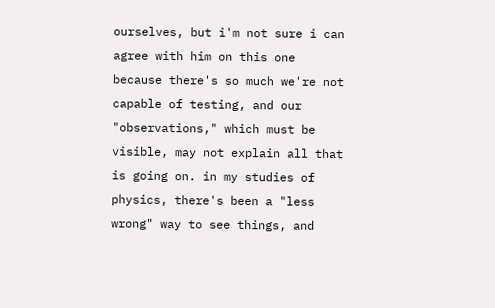ourselves, but i'm not sure i can agree with him on this one because there's so much we're not capable of testing, and our "observations," which must be visible, may not explain all that is going on. in my studies of physics, there's been a "less wrong" way to see things, and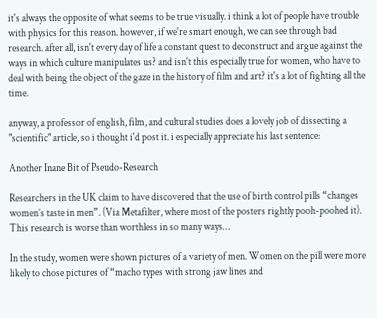it's always the opposite of what seems to be true visually. i think a lot of people have trouble with physics for this reason. however, if we're smart enough, we can see through bad research. after all, isn't every day of life a constant quest to deconstruct and argue against the ways in which culture manipulates us? and isn't this especially true for women, who have to deal with being the object of the gaze in the history of film and art? it's a lot of fighting all the time.

anyway, a professor of english, film, and cultural studies does a lovely job of dissecting a "scientific" article, so i thought i'd post it. i especially appreciate his last sentence:

Another Inane Bit of Pseudo-Research

Researchers in the UK claim to have discovered that the use of birth control pills “changes women’s taste in men”. (Via Metafilter, where most of the posters rightly pooh-poohed it). This research is worse than worthless in so many ways…

In the study, women were shown pictures of a variety of men. Women on the pill were more likely to chose pictures of “macho types with strong jaw lines and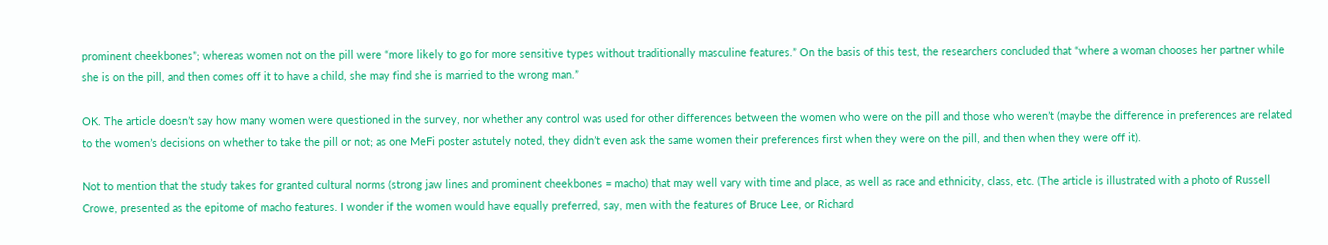prominent cheekbones”; whereas women not on the pill were “more likely to go for more sensitive types without traditionally masculine features.” On the basis of this test, the researchers concluded that “where a woman chooses her partner while she is on the pill, and then comes off it to have a child, she may find she is married to the wrong man.”

OK. The article doesn’t say how many women were questioned in the survey, nor whether any control was used for other differences between the women who were on the pill and those who weren’t (maybe the difference in preferences are related to the women’s decisions on whether to take the pill or not; as one MeFi poster astutely noted, they didn’t even ask the same women their preferences first when they were on the pill, and then when they were off it).

Not to mention that the study takes for granted cultural norms (strong jaw lines and prominent cheekbones = macho) that may well vary with time and place, as well as race and ethnicity, class, etc. (The article is illustrated with a photo of Russell Crowe, presented as the epitome of macho features. I wonder if the women would have equally preferred, say, men with the features of Bruce Lee, or Richard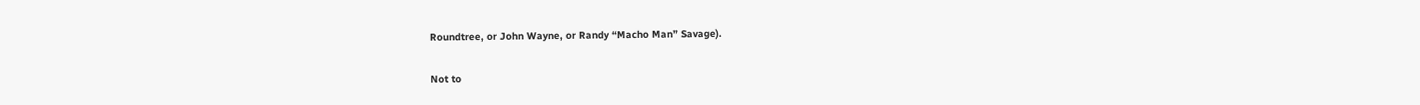Roundtree, or John Wayne, or Randy “Macho Man” Savage).

Not to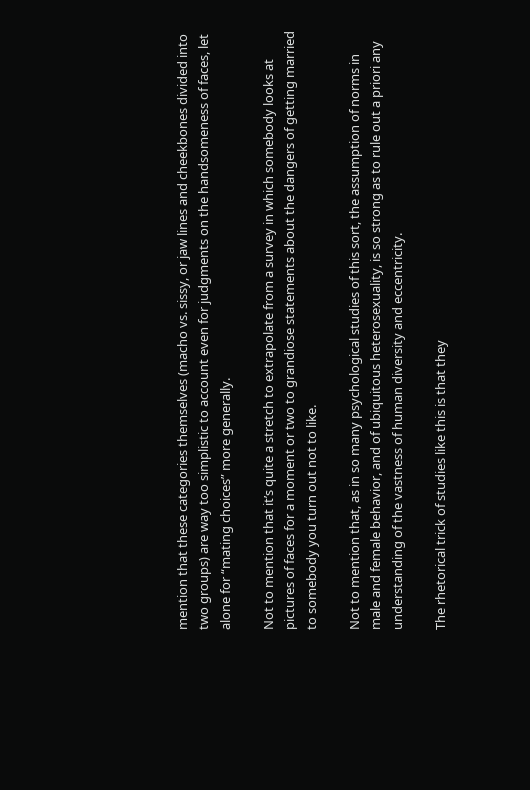mention that these categories themselves (macho vs. sissy, or jaw lines and cheekbones divided into two groups) are way too simplistic to account even for judgments on the handsomeness of faces, let alone for “mating choices” more generally.

Not to mention that it’s quite a stretch to extrapolate from a survey in which somebody looks at pictures of faces for a moment or two to grandiose statements about the dangers of getting married to somebody you turn out not to like.

Not to mention that, as in so many psychological studies of this sort, the assumption of norms in male and female behavior, and of ubiquitous heterosexuality, is so strong as to rule out a priori any understanding of the vastness of human diversity and eccentricity.

The rhetorical trick of studies like this is that they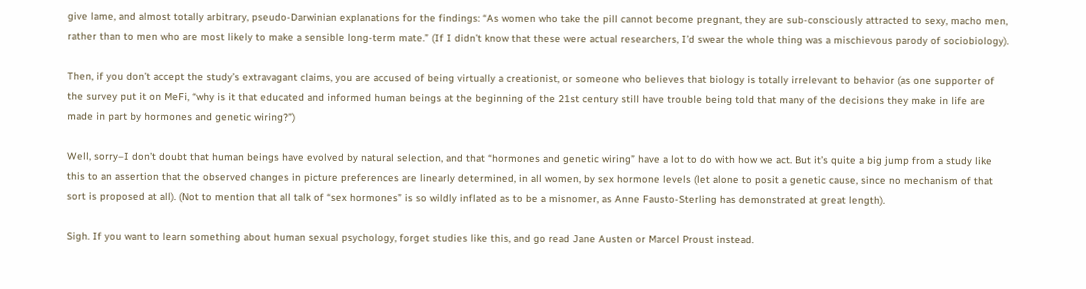give lame, and almost totally arbitrary, pseudo-Darwinian explanations for the findings: “As women who take the pill cannot become pregnant, they are sub-consciously attracted to sexy, macho men, rather than to men who are most likely to make a sensible long-term mate.” (If I didn’t know that these were actual researchers, I’d swear the whole thing was a mischievous parody of sociobiology).

Then, if you don’t accept the study’s extravagant claims, you are accused of being virtually a creationist, or someone who believes that biology is totally irrelevant to behavior (as one supporter of the survey put it on MeFi, “why is it that educated and informed human beings at the beginning of the 21st century still have trouble being told that many of the decisions they make in life are made in part by hormones and genetic wiring?”)

Well, sorry–I don’t doubt that human beings have evolved by natural selection, and that “hormones and genetic wiring” have a lot to do with how we act. But it’s quite a big jump from a study like this to an assertion that the observed changes in picture preferences are linearly determined, in all women, by sex hormone levels (let alone to posit a genetic cause, since no mechanism of that sort is proposed at all). (Not to mention that all talk of “sex hormones” is so wildly inflated as to be a misnomer, as Anne Fausto-Sterling has demonstrated at great length).

Sigh. If you want to learn something about human sexual psychology, forget studies like this, and go read Jane Austen or Marcel Proust instead.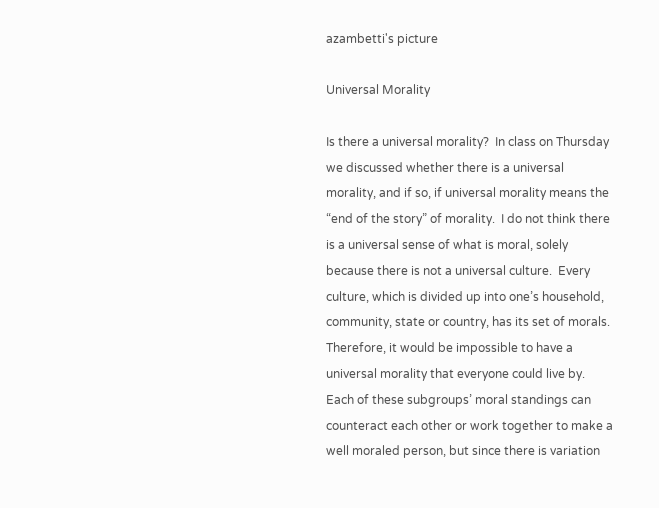azambetti's picture

Universal Morality

Is there a universal morality?  In class on Thursday we discussed whether there is a universal morality, and if so, if universal morality means the “end of the story” of morality.  I do not think there is a universal sense of what is moral, solely because there is not a universal culture.  Every culture, which is divided up into one’s household, community, state or country, has its set of morals.  Therefore, it would be impossible to have a universal morality that everyone could live by.  Each of these subgroups’ moral standings can counteract each other or work together to make a well moraled person, but since there is variation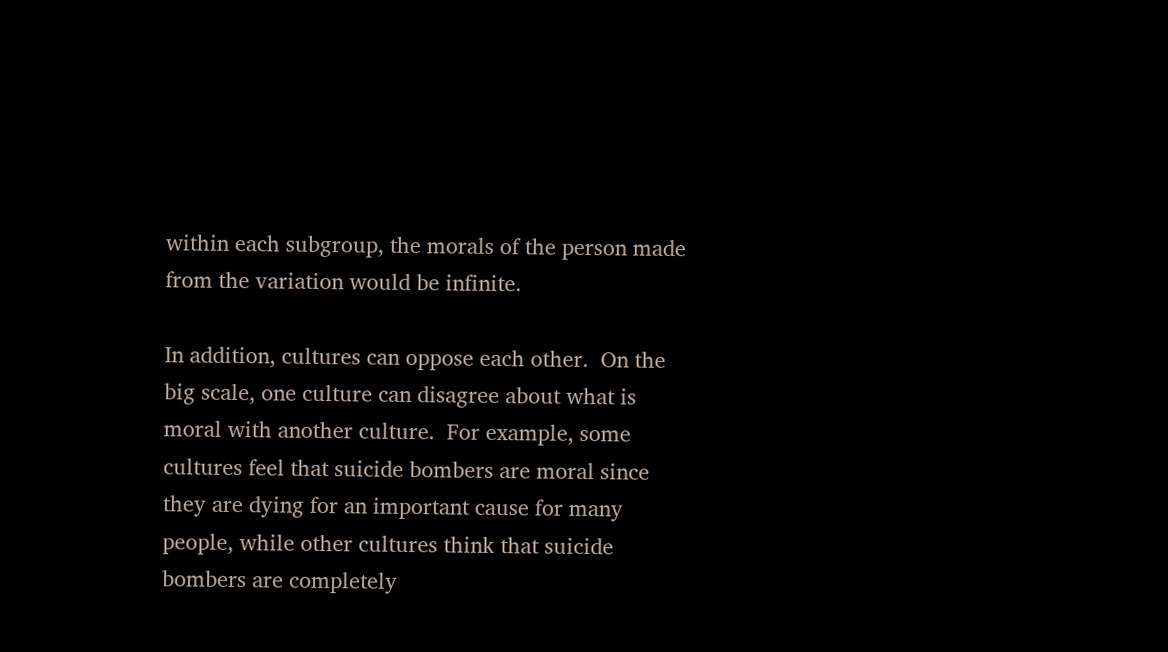within each subgroup, the morals of the person made from the variation would be infinite.

In addition, cultures can oppose each other.  On the big scale, one culture can disagree about what is moral with another culture.  For example, some cultures feel that suicide bombers are moral since they are dying for an important cause for many people, while other cultures think that suicide bombers are completely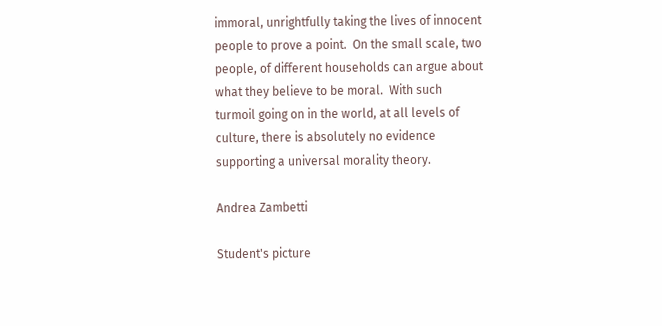immoral, unrightfully taking the lives of innocent people to prove a point.  On the small scale, two people, of different households can argue about what they believe to be moral.  With such turmoil going on in the world, at all levels of culture, there is absolutely no evidence supporting a universal morality theory.

Andrea Zambetti

Student's picture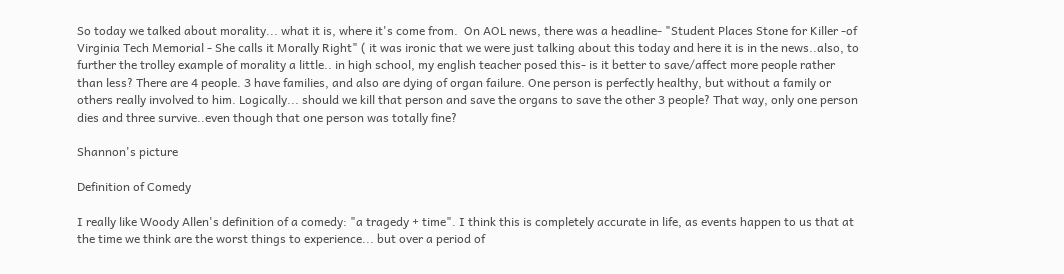So today we talked about morality... what it is, where it's come from.  On AOL news, there was a headline- "Student Places Stone for Killer -of Virginia Tech Memorial - She calls it Morally Right" ( it was ironic that we were just talking about this today and here it is in the news..also, to further the trolley example of morality a little.. in high school, my english teacher posed this- is it better to save/affect more people rather than less? There are 4 people. 3 have families, and also are dying of organ failure. One person is perfectly healthy, but without a family or others really involved to him. Logically... should we kill that person and save the organs to save the other 3 people? That way, only one person dies and three survive..even though that one person was totally fine?

Shannon's picture

Definition of Comedy

I really like Woody Allen's definition of a comedy: "a tragedy + time". I think this is completely accurate in life, as events happen to us that at the time we think are the worst things to experience... but over a period of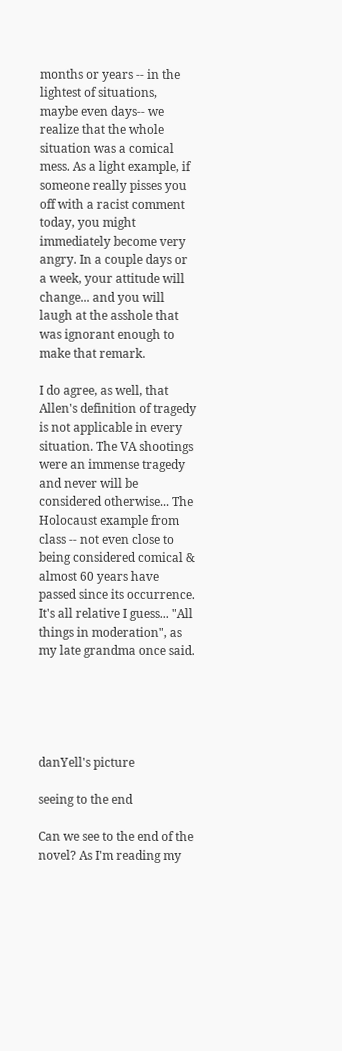months or years -- in the lightest of situations, maybe even days-- we realize that the whole situation was a comical mess. As a light example, if someone really pisses you off with a racist comment today, you might immediately become very angry. In a couple days or a week, your attitude will change... and you will laugh at the asshole that was ignorant enough to make that remark.

I do agree, as well, that Allen's definition of tragedy is not applicable in every situation. The VA shootings were an immense tragedy and never will be considered otherwise... The Holocaust example from class -- not even close to being considered comical & almost 60 years have passed since its occurrence. It's all relative I guess... "All things in moderation", as my late grandma once said.





danYell's picture

seeing to the end

Can we see to the end of the novel? As I'm reading my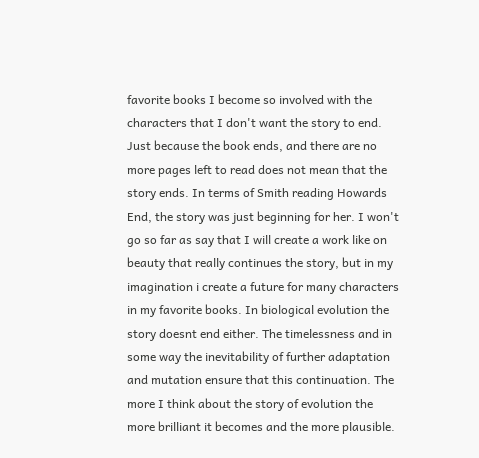favorite books I become so involved with the characters that I don't want the story to end. Just because the book ends, and there are no more pages left to read does not mean that the story ends. In terms of Smith reading Howards End, the story was just beginning for her. I won't go so far as say that I will create a work like on beauty that really continues the story, but in my imagination i create a future for many characters in my favorite books. In biological evolution the story doesnt end either. The timelessness and in some way the inevitability of further adaptation and mutation ensure that this continuation. The more I think about the story of evolution the more brilliant it becomes and the more plausible.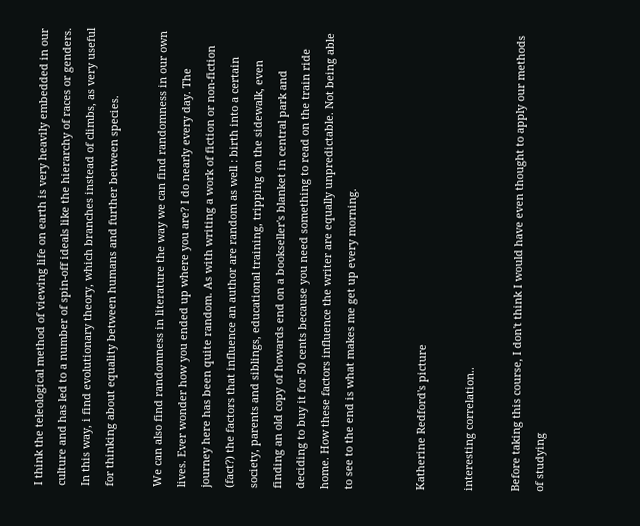I think the teleological method of viewing life on earth is very heavily embedded in our culture and has led to a number of spin-off ideals like the hierarchy of races or genders. In this way, i find evolutionary theory, which branches instead of climbs, as very useful for thinking about equality between humans and further between species.

We can also find randomness in literature the way we can find randomness in our own lives. Ever wonder how you ended up where you are? I do nearly every day. The journey here has been quite random. As with writing a work of fiction or non-fiction (fact?) the factors that influence an author are random as well : birth into a certain society, parents and siblings, educational training, tripping on the sidewalk, even finding an old copy of howards end on a bookseller's blanket in central park and deciding to buy it for 50 cents because you need something to read on the train ride home. How these factors influence the writer are equally unpredictable. Not being able to see to the end is what makes me get up every morning.


Katherine Redford's picture

interesting correlation..

Before taking this course, I don't think I would have even thought to apply our methods of studying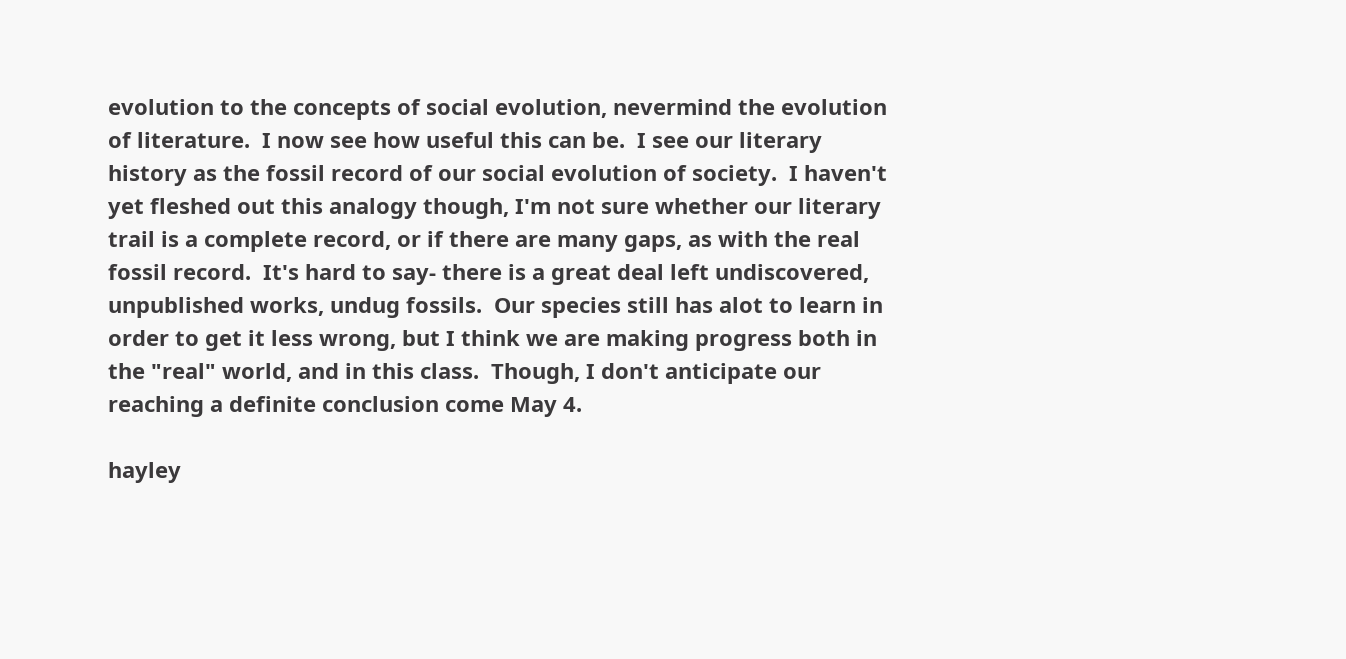evolution to the concepts of social evolution, nevermind the evolution of literature.  I now see how useful this can be.  I see our literary history as the fossil record of our social evolution of society.  I haven't yet fleshed out this analogy though, I'm not sure whether our literary trail is a complete record, or if there are many gaps, as with the real fossil record.  It's hard to say- there is a great deal left undiscovered, unpublished works, undug fossils.  Our species still has alot to learn in order to get it less wrong, but I think we are making progress both in the "real" world, and in this class.  Though, I don't anticipate our reaching a definite conclusion come May 4.

hayley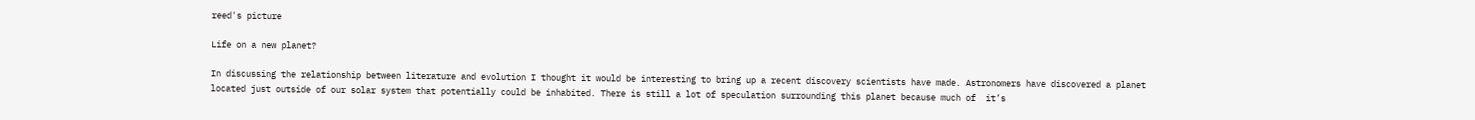reed's picture

Life on a new planet?

In discussing the relationship between literature and evolution I thought it would be interesting to bring up a recent discovery scientists have made. Astronomers have discovered a planet located just outside of our solar system that potentially could be inhabited. There is still a lot of speculation surrounding this planet because much of  it’s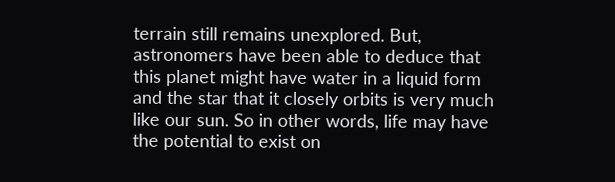terrain still remains unexplored. But, astronomers have been able to deduce that this planet might have water in a liquid form and the star that it closely orbits is very much like our sun. So in other words, life may have the potential to exist on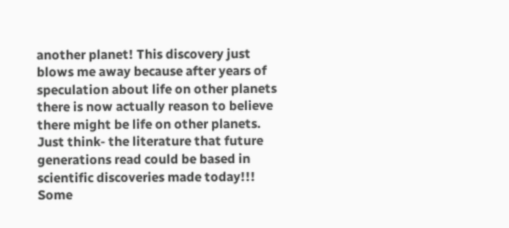another planet! This discovery just blows me away because after years of speculation about life on other planets there is now actually reason to believe there might be life on other planets. Just think- the literature that future generations read could be based in scientific discoveries made today!!! Some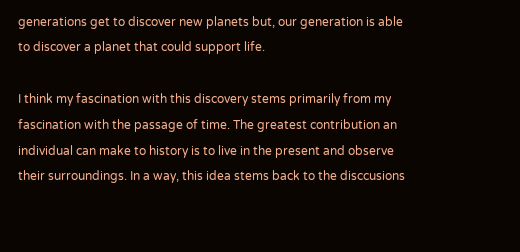generations get to discover new planets but, our generation is able to discover a planet that could support life.

I think my fascination with this discovery stems primarily from my fascination with the passage of time. The greatest contribution an individual can make to history is to live in the present and observe their surroundings. In a way, this idea stems back to the disccusions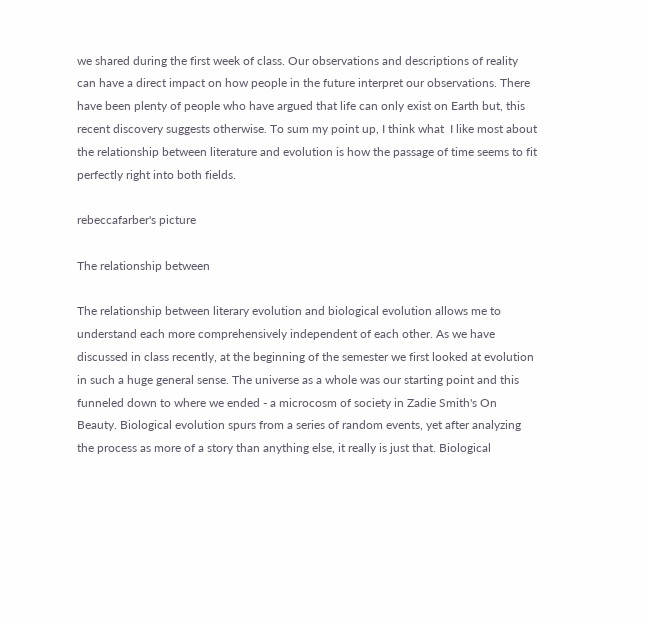we shared during the first week of class. Our observations and descriptions of reality can have a direct impact on how people in the future interpret our observations. There have been plenty of people who have argued that life can only exist on Earth but, this recent discovery suggests otherwise. To sum my point up, I think what  I like most about the relationship between literature and evolution is how the passage of time seems to fit perfectly right into both fields.

rebeccafarber's picture

The relationship between

The relationship between literary evolution and biological evolution allows me to understand each more comprehensively independent of each other. As we have discussed in class recently, at the beginning of the semester we first looked at evolution in such a huge general sense. The universe as a whole was our starting point and this funneled down to where we ended - a microcosm of society in Zadie Smith's On Beauty. Biological evolution spurs from a series of random events, yet after analyzing the process as more of a story than anything else, it really is just that. Biological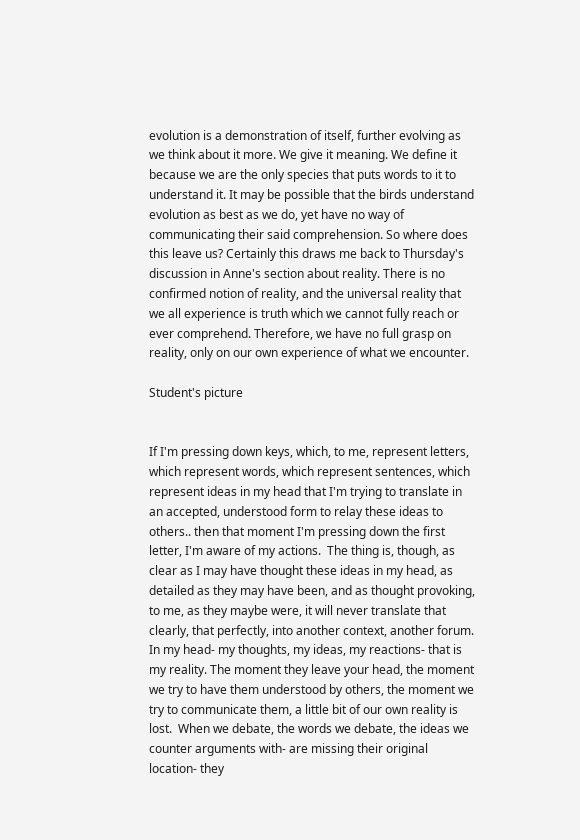evolution is a demonstration of itself, further evolving as we think about it more. We give it meaning. We define it because we are the only species that puts words to it to understand it. It may be possible that the birds understand evolution as best as we do, yet have no way of communicating their said comprehension. So where does this leave us? Certainly this draws me back to Thursday's discussion in Anne's section about reality. There is no confirmed notion of reality, and the universal reality that we all experience is truth which we cannot fully reach or ever comprehend. Therefore, we have no full grasp on reality, only on our own experience of what we encounter.

Student's picture


If I'm pressing down keys, which, to me, represent letters, which represent words, which represent sentences, which represent ideas in my head that I'm trying to translate in an accepted, understood form to relay these ideas to others.. then that moment I'm pressing down the first letter, I'm aware of my actions.  The thing is, though, as clear as I may have thought these ideas in my head, as detailed as they may have been, and as thought provoking, to me, as they maybe were, it will never translate that clearly, that perfectly, into another context, another forum.  In my head- my thoughts, my ideas, my reactions- that is my reality. The moment they leave your head, the moment we try to have them understood by others, the moment we try to communicate them, a little bit of our own reality is lost.  When we debate, the words we debate, the ideas we counter arguments with- are missing their original location- they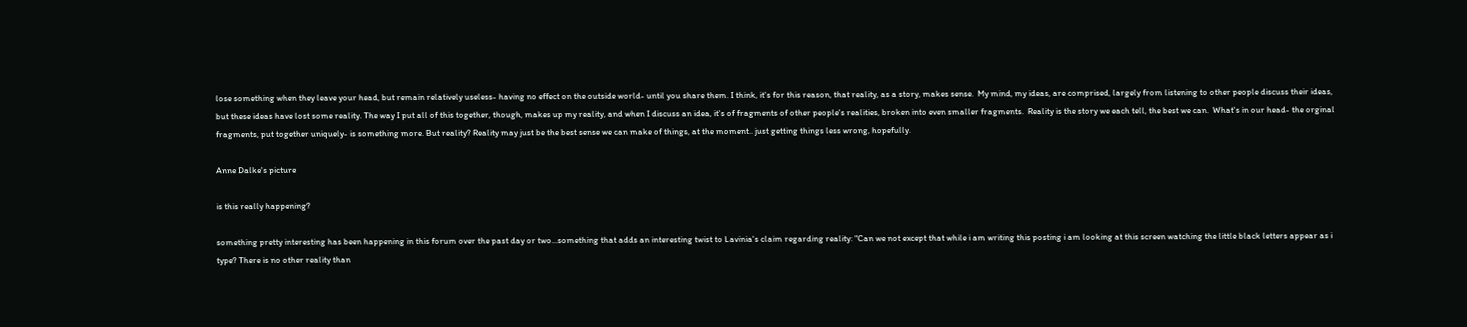lose something when they leave your head, but remain relatively useless- having no effect on the outside world- until you share them. I think, it's for this reason, that reality, as a story, makes sense.  My mind, my ideas, are comprised, largely from listening to other people discuss their ideas, but these ideas have lost some reality. The way I put all of this together, though, makes up my reality, and when I discuss an idea, it's of fragments of other people's realities, broken into even smaller fragments.  Reality is the story we each tell, the best we can.  What's in our head- the orginal fragments, put together uniquely- is something more. But reality? Reality may just be the best sense we can make of things, at the moment.. just getting things less wrong, hopefully.

Anne Dalke's picture

is this really happening?

something pretty interesting has been happening in this forum over the past day or two...something that adds an interesting twist to Lavinia's claim regarding reality: "Can we not except that while i am writing this posting i am looking at this screen watching the little black letters appear as i type? There is no other reality than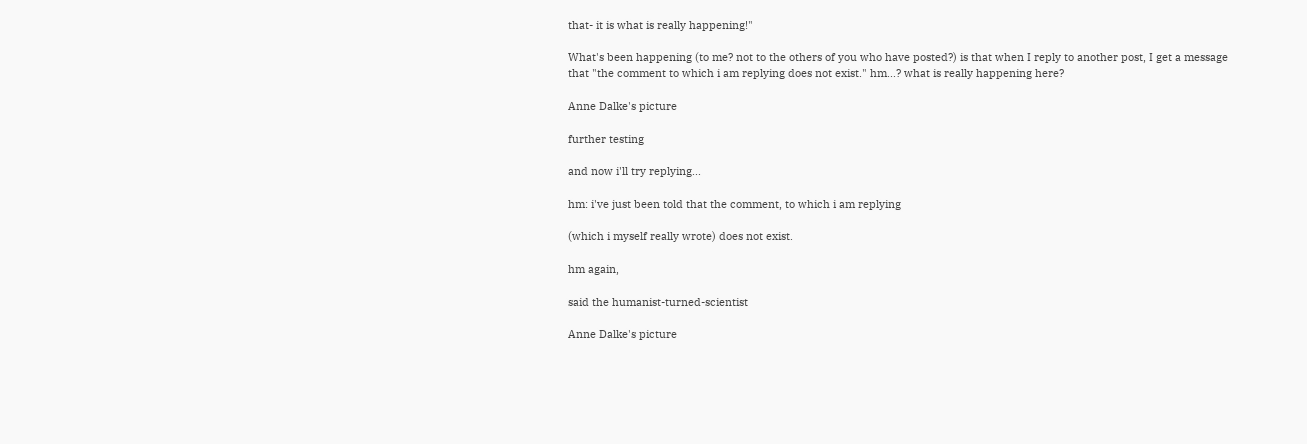that- it is what is really happening!"

What's been happening (to me? not to the others of you who have posted?) is that when I reply to another post, I get a message that "the comment to which i am replying does not exist." hm...? what is really happening here?

Anne Dalke's picture

further testing

and now i'll try replying...

hm: i've just been told that the comment, to which i am replying

(which i myself really wrote) does not exist.

hm again,

said the humanist-turned-scientist

Anne Dalke's picture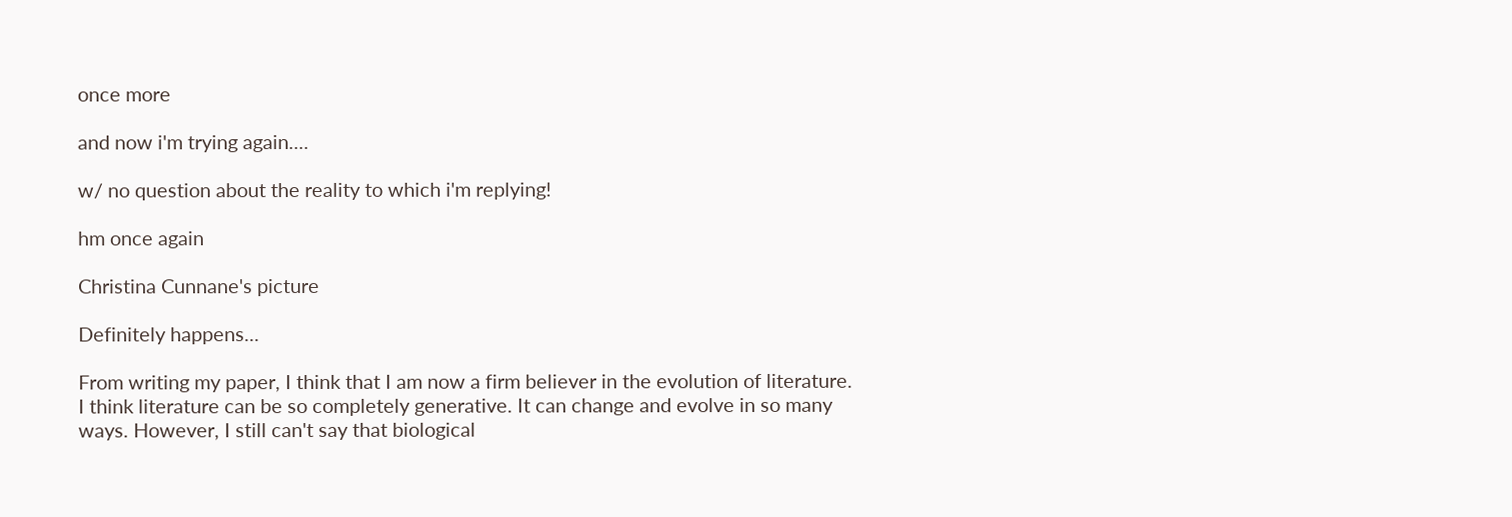once more

and now i'm trying again....

w/ no question about the reality to which i'm replying!

hm once again

Christina Cunnane's picture

Definitely happens...

From writing my paper, I think that I am now a firm believer in the evolution of literature. I think literature can be so completely generative. It can change and evolve in so many ways. However, I still can't say that biological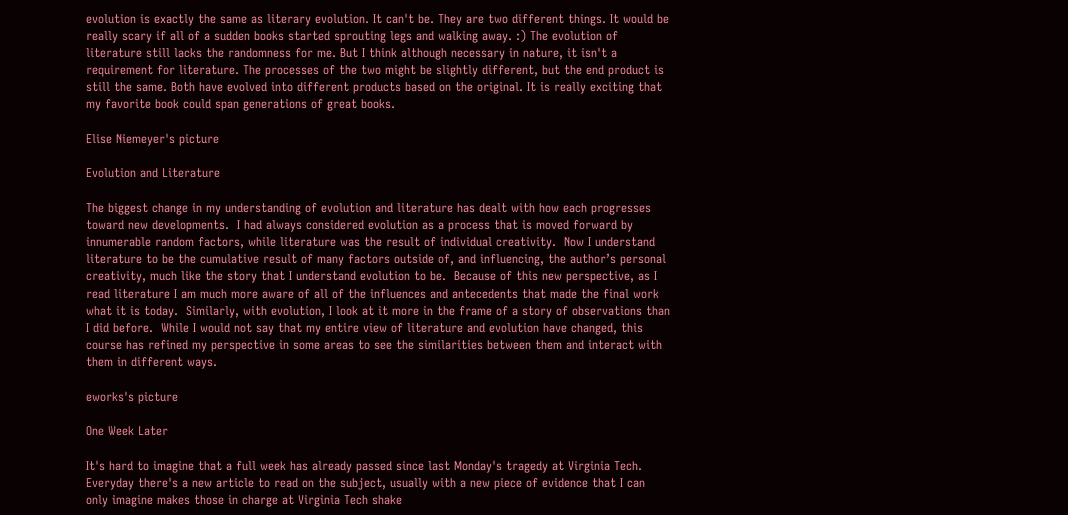evolution is exactly the same as literary evolution. It can't be. They are two different things. It would be really scary if all of a sudden books started sprouting legs and walking away. :) The evolution of literature still lacks the randomness for me. But I think although necessary in nature, it isn't a requirement for literature. The processes of the two might be slightly different, but the end product is still the same. Both have evolved into different products based on the original. It is really exciting that my favorite book could span generations of great books.

Elise Niemeyer's picture

Evolution and Literature

The biggest change in my understanding of evolution and literature has dealt with how each progresses toward new developments.  I had always considered evolution as a process that is moved forward by innumerable random factors, while literature was the result of individual creativity.  Now I understand literature to be the cumulative result of many factors outside of, and influencing, the author’s personal creativity, much like the story that I understand evolution to be.  Because of this new perspective, as I read literature I am much more aware of all of the influences and antecedents that made the final work what it is today.  Similarly, with evolution, I look at it more in the frame of a story of observations than I did before.  While I would not say that my entire view of literature and evolution have changed, this course has refined my perspective in some areas to see the similarities between them and interact with them in different ways.

eworks's picture

One Week Later

It's hard to imagine that a full week has already passed since last Monday's tragedy at Virginia Tech. Everyday there's a new article to read on the subject, usually with a new piece of evidence that I can only imagine makes those in charge at Virginia Tech shake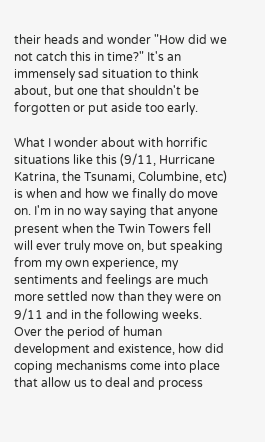their heads and wonder "How did we not catch this in time?" It's an immensely sad situation to think about, but one that shouldn't be forgotten or put aside too early.

What I wonder about with horrific situations like this (9/11, Hurricane Katrina, the Tsunami, Columbine, etc) is when and how we finally do move on. I'm in no way saying that anyone present when the Twin Towers fell will ever truly move on, but speaking from my own experience, my sentiments and feelings are much more settled now than they were on 9/11 and in the following weeks. Over the period of human development and existence, how did coping mechanisms come into place that allow us to deal and process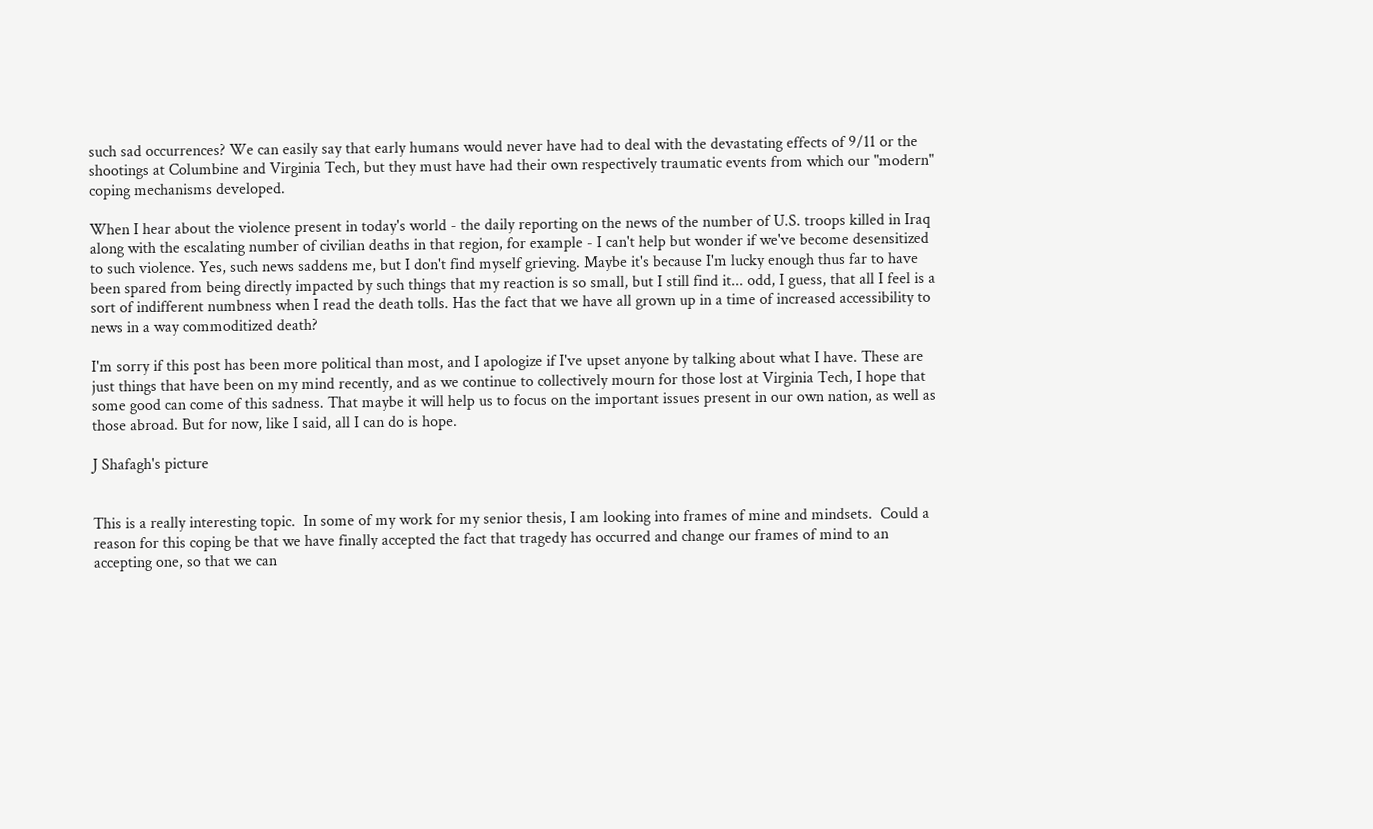such sad occurrences? We can easily say that early humans would never have had to deal with the devastating effects of 9/11 or the shootings at Columbine and Virginia Tech, but they must have had their own respectively traumatic events from which our "modern" coping mechanisms developed.

When I hear about the violence present in today's world - the daily reporting on the news of the number of U.S. troops killed in Iraq along with the escalating number of civilian deaths in that region, for example - I can't help but wonder if we've become desensitized to such violence. Yes, such news saddens me, but I don't find myself grieving. Maybe it's because I'm lucky enough thus far to have been spared from being directly impacted by such things that my reaction is so small, but I still find it... odd, I guess, that all I feel is a sort of indifferent numbness when I read the death tolls. Has the fact that we have all grown up in a time of increased accessibility to news in a way commoditized death?

I'm sorry if this post has been more political than most, and I apologize if I've upset anyone by talking about what I have. These are just things that have been on my mind recently, and as we continue to collectively mourn for those lost at Virginia Tech, I hope that some good can come of this sadness. That maybe it will help us to focus on the important issues present in our own nation, as well as those abroad. But for now, like I said, all I can do is hope.

J Shafagh's picture


This is a really interesting topic.  In some of my work for my senior thesis, I am looking into frames of mine and mindsets.  Could a reason for this coping be that we have finally accepted the fact that tragedy has occurred and change our frames of mind to an accepting one, so that we can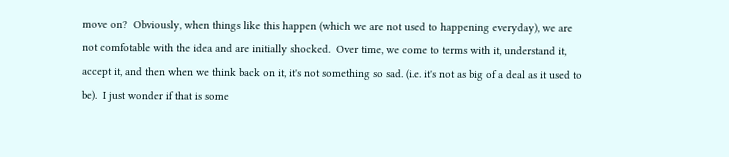move on?  Obviously, when things like this happen (which we are not used to happening everyday), we are not comfotable with the idea and are initially shocked.  Over time, we come to terms with it, understand it, accept it, and then when we think back on it, it's not something so sad. (i.e. it's not as big of a deal as it used to be).  I just wonder if that is some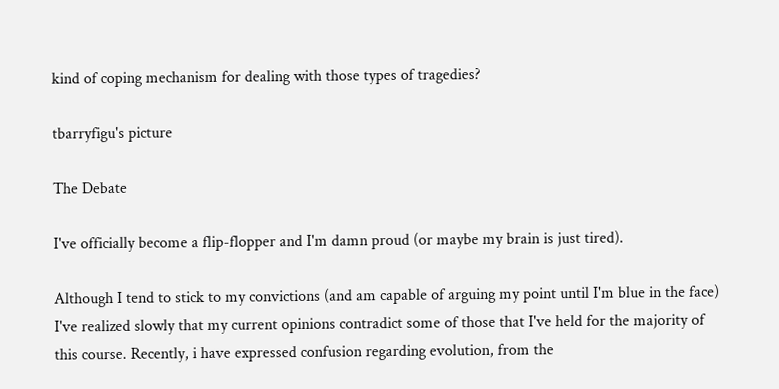kind of coping mechanism for dealing with those types of tragedies?

tbarryfigu's picture

The Debate

I've officially become a flip-flopper and I'm damn proud (or maybe my brain is just tired).

Although I tend to stick to my convictions (and am capable of arguing my point until I'm blue in the face) I've realized slowly that my current opinions contradict some of those that I've held for the majority of this course. Recently, i have expressed confusion regarding evolution, from the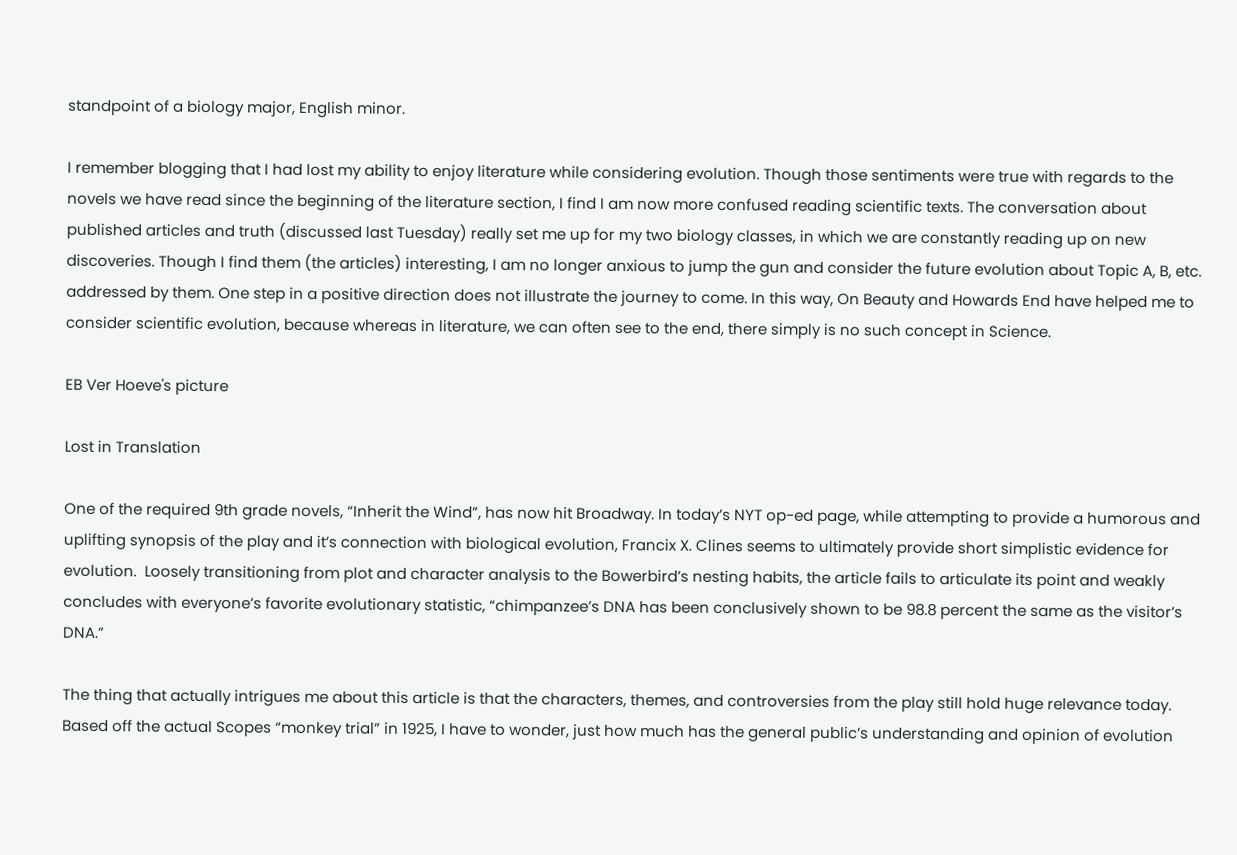standpoint of a biology major, English minor.

I remember blogging that I had lost my ability to enjoy literature while considering evolution. Though those sentiments were true with regards to the novels we have read since the beginning of the literature section, I find I am now more confused reading scientific texts. The conversation about published articles and truth (discussed last Tuesday) really set me up for my two biology classes, in which we are constantly reading up on new discoveries. Though I find them (the articles) interesting, I am no longer anxious to jump the gun and consider the future evolution about Topic A, B, etc. addressed by them. One step in a positive direction does not illustrate the journey to come. In this way, On Beauty and Howards End have helped me to consider scientific evolution, because whereas in literature, we can often see to the end, there simply is no such concept in Science.

EB Ver Hoeve's picture

Lost in Translation

One of the required 9th grade novels, “Inherit the Wind”, has now hit Broadway. In today’s NYT op-ed page, while attempting to provide a humorous and uplifting synopsis of the play and it’s connection with biological evolution, Francix X. Clines seems to ultimately provide short simplistic evidence for evolution.  Loosely transitioning from plot and character analysis to the Bowerbird’s nesting habits, the article fails to articulate its point and weakly concludes with everyone’s favorite evolutionary statistic, “chimpanzee’s DNA has been conclusively shown to be 98.8 percent the same as the visitor’s DNA.”

The thing that actually intrigues me about this article is that the characters, themes, and controversies from the play still hold huge relevance today.  Based off the actual Scopes “monkey trial” in 1925, I have to wonder, just how much has the general public’s understanding and opinion of evolution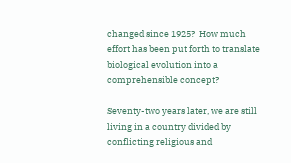changed since 1925?  How much effort has been put forth to translate biological evolution into a comprehensible concept?

Seventy-two years later, we are still living in a country divided by conflicting religious and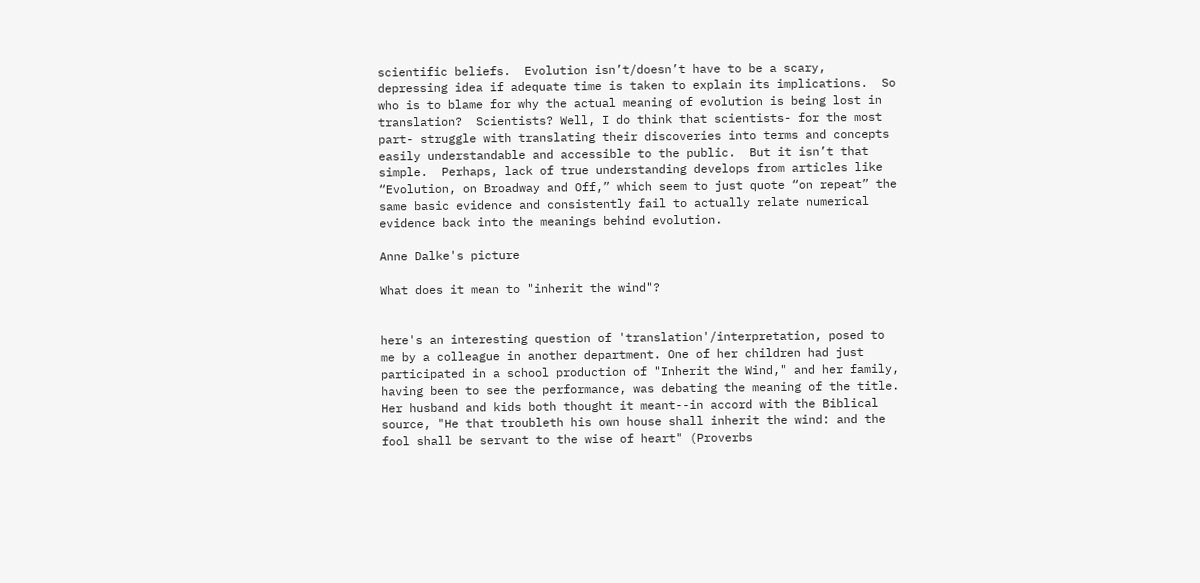scientific beliefs.  Evolution isn’t/doesn’t have to be a scary, depressing idea if adequate time is taken to explain its implications.  So who is to blame for why the actual meaning of evolution is being lost in translation?  Scientists? Well, I do think that scientists- for the most part- struggle with translating their discoveries into terms and concepts easily understandable and accessible to the public.  But it isn’t that simple.  Perhaps, lack of true understanding develops from articles like “Evolution, on Broadway and Off,” which seem to just quote “on repeat” the same basic evidence and consistently fail to actually relate numerical evidence back into the meanings behind evolution.

Anne Dalke's picture

What does it mean to "inherit the wind"?


here's an interesting question of 'translation'/interpretation, posed to me by a colleague in another department. One of her children had just participated in a school production of "Inherit the Wind," and her family, having been to see the performance, was debating the meaning of the title. Her husband and kids both thought it meant--in accord with the Biblical source, "He that troubleth his own house shall inherit the wind: and the fool shall be servant to the wise of heart" (Proverbs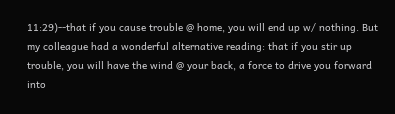11:29)--that if you cause trouble @ home, you will end up w/ nothing. But my colleague had a wonderful alternative reading: that if you stir up trouble, you will have the wind @ your back, a force to drive you forward into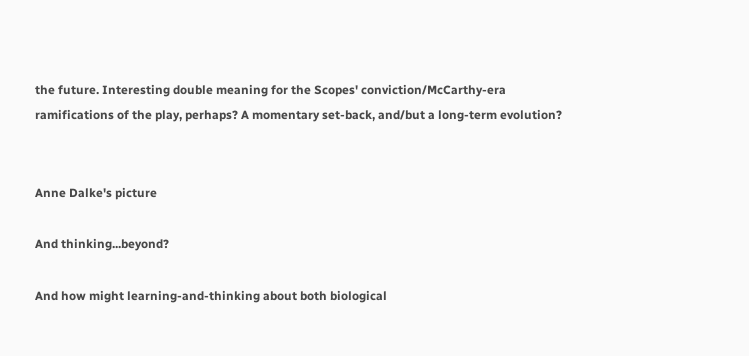the future. Interesting double meaning for the Scopes' conviction/McCarthy-era ramifications of the play, perhaps? A momentary set-back, and/but a long-term evolution?


Anne Dalke's picture

And thinking...beyond?

And how might learning-and-thinking about both biological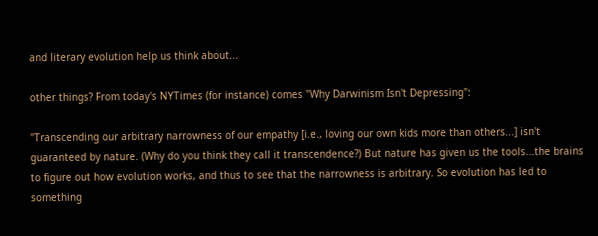and literary evolution help us think about...

other things? From today's NYTimes (for instance) comes "Why Darwinism Isn't Depressing":

"Transcending our arbitrary narrowness of our empathy [i.e., loving our own kids more than others...] isn't guaranteed by nature. (Why do you think they call it transcendence?) But nature has given us the tools...the brains to figure out how evolution works, and thus to see that the narrowness is arbitrary. So evolution has led to something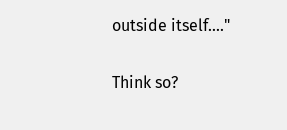outside itself...."

Think so?